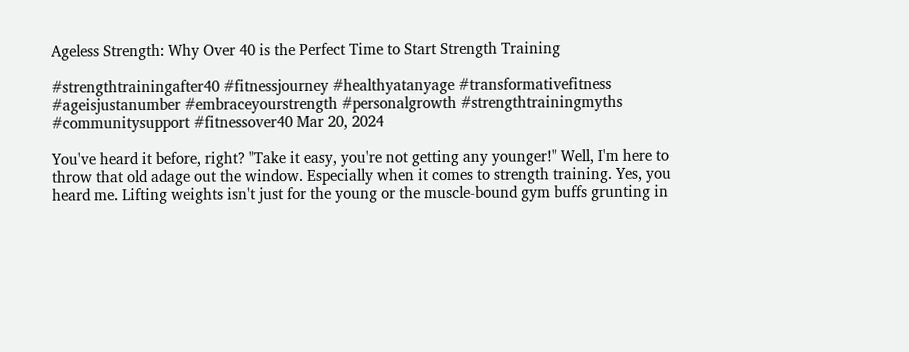Ageless Strength: Why Over 40 is the Perfect Time to Start Strength Training

#strengthtrainingafter40 #fitnessjourney #healthyatanyage #transformativefitness #ageisjustanumber #embraceyourstrength #personalgrowth #strengthtrainingmyths #communitysupport #fitnessover40 Mar 20, 2024

You've heard it before, right? "Take it easy, you're not getting any younger!" Well, I'm here to throw that old adage out the window. Especially when it comes to strength training. Yes, you heard me. Lifting weights isn't just for the young or the muscle-bound gym buffs grunting in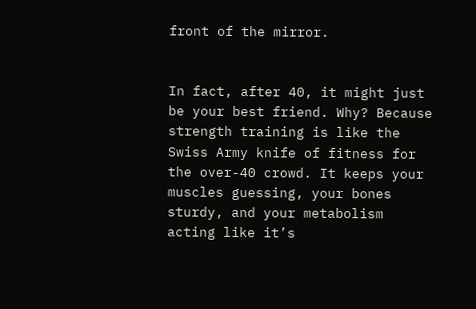front of the mirror.


In fact, after 40, it might just be your best friend. Why? Because strength training is like the Swiss Army knife of fitness for the over-40 crowd. It keeps your muscles guessing, your bones sturdy, and your metabolism acting like it’s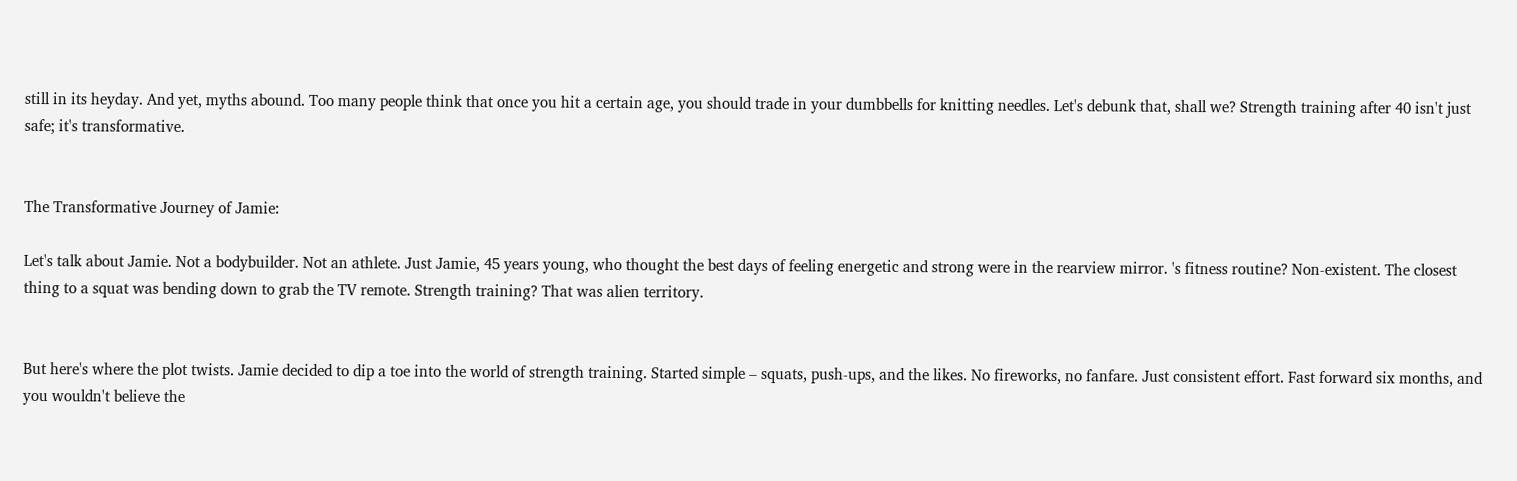still in its heyday. And yet, myths abound. Too many people think that once you hit a certain age, you should trade in your dumbbells for knitting needles. Let's debunk that, shall we? Strength training after 40 isn't just safe; it's transformative.


The Transformative Journey of Jamie:

Let's talk about Jamie. Not a bodybuilder. Not an athlete. Just Jamie, 45 years young, who thought the best days of feeling energetic and strong were in the rearview mirror. 's fitness routine? Non-existent. The closest thing to a squat was bending down to grab the TV remote. Strength training? That was alien territory.


But here's where the plot twists. Jamie decided to dip a toe into the world of strength training. Started simple – squats, push-ups, and the likes. No fireworks, no fanfare. Just consistent effort. Fast forward six months, and you wouldn't believe the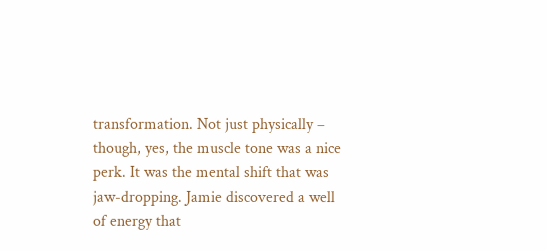transformation. Not just physically – though, yes, the muscle tone was a nice perk. It was the mental shift that was jaw-dropping. Jamie discovered a well of energy that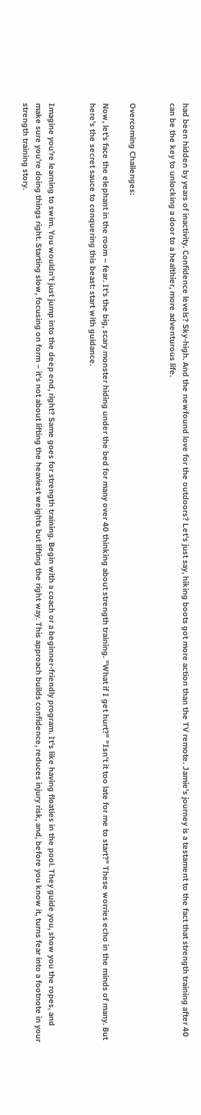had been hidden by years of inactivity. Confidence levels? Sky-high. And the newfound love for the outdoors? Let's just say, hiking boots got more action than the TV remote. Jamie's journey is a testament to the fact that strength training after 40 can be the key to unlocking a door to a healthier, more adventurous life.


Overcoming Challenges:

Now, let's face the elephant in the room – fear. It's the big, scary monster hiding under the bed for many over 40 thinking about strength training. "What if I get hurt?" "Isn't it too late for me to start?" These worries echo in the minds of many. But here's the secret sauce to conquering this beast: start with guidance.


Imagine you're learning to swim. You wouldn't just jump into the deep end, right? Same goes for strength training. Begin with a coach or a beginner-friendly program. It's like having floaties in the pool. They guide you, show you the ropes, and make sure you're doing things right. Starting slow, focusing on form – it’s not about lifting the heaviest weights but lifting the right way. This approach builds confidence, reduces injury risk, and, before you know it, turns fear into a footnote in your strength training story.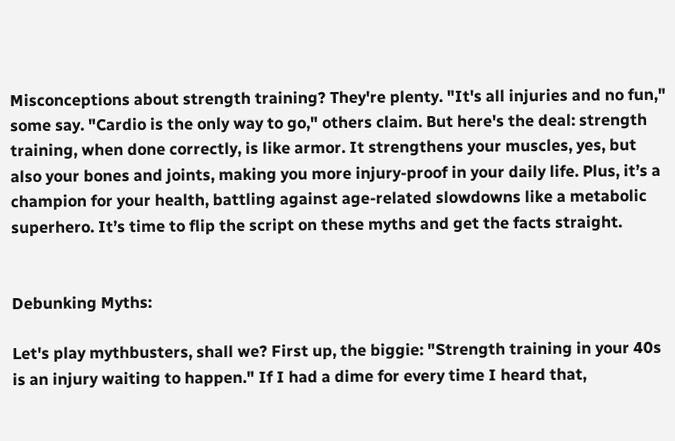Misconceptions about strength training? They're plenty. "It's all injuries and no fun," some say. "Cardio is the only way to go," others claim. But here's the deal: strength training, when done correctly, is like armor. It strengthens your muscles, yes, but also your bones and joints, making you more injury-proof in your daily life. Plus, it’s a champion for your health, battling against age-related slowdowns like a metabolic superhero. It’s time to flip the script on these myths and get the facts straight.


Debunking Myths:

Let's play mythbusters, shall we? First up, the biggie: "Strength training in your 40s is an injury waiting to happen." If I had a dime for every time I heard that,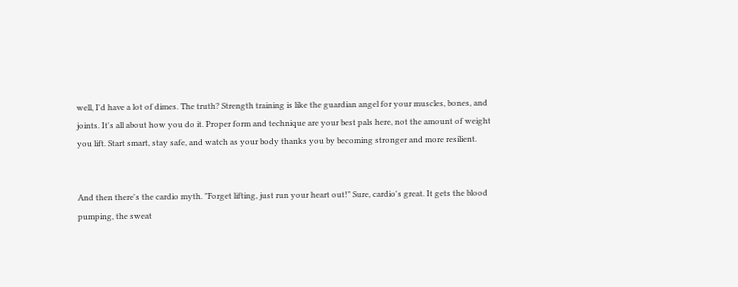well, I'd have a lot of dimes. The truth? Strength training is like the guardian angel for your muscles, bones, and joints. It's all about how you do it. Proper form and technique are your best pals here, not the amount of weight you lift. Start smart, stay safe, and watch as your body thanks you by becoming stronger and more resilient.


And then there's the cardio myth. "Forget lifting, just run your heart out!" Sure, cardio's great. It gets the blood pumping, the sweat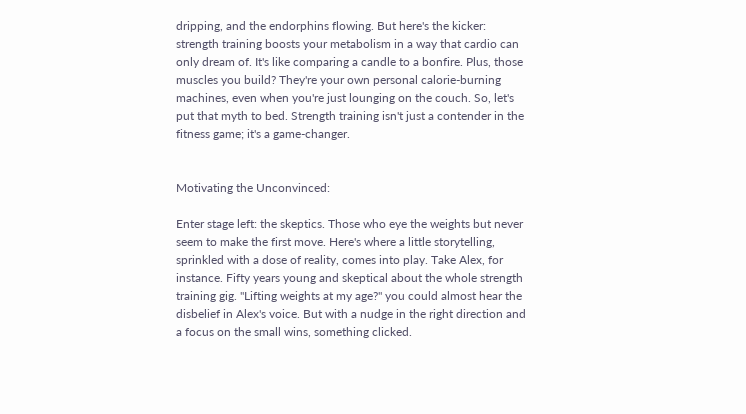dripping, and the endorphins flowing. But here's the kicker: strength training boosts your metabolism in a way that cardio can only dream of. It's like comparing a candle to a bonfire. Plus, those muscles you build? They're your own personal calorie-burning machines, even when you're just lounging on the couch. So, let's put that myth to bed. Strength training isn't just a contender in the fitness game; it's a game-changer.


Motivating the Unconvinced:

Enter stage left: the skeptics. Those who eye the weights but never seem to make the first move. Here's where a little storytelling, sprinkled with a dose of reality, comes into play. Take Alex, for instance. Fifty years young and skeptical about the whole strength training gig. "Lifting weights at my age?" you could almost hear the disbelief in Alex's voice. But with a nudge in the right direction and a focus on the small wins, something clicked.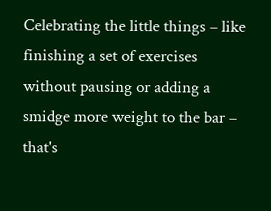Celebrating the little things – like finishing a set of exercises without pausing or adding a smidge more weight to the bar – that's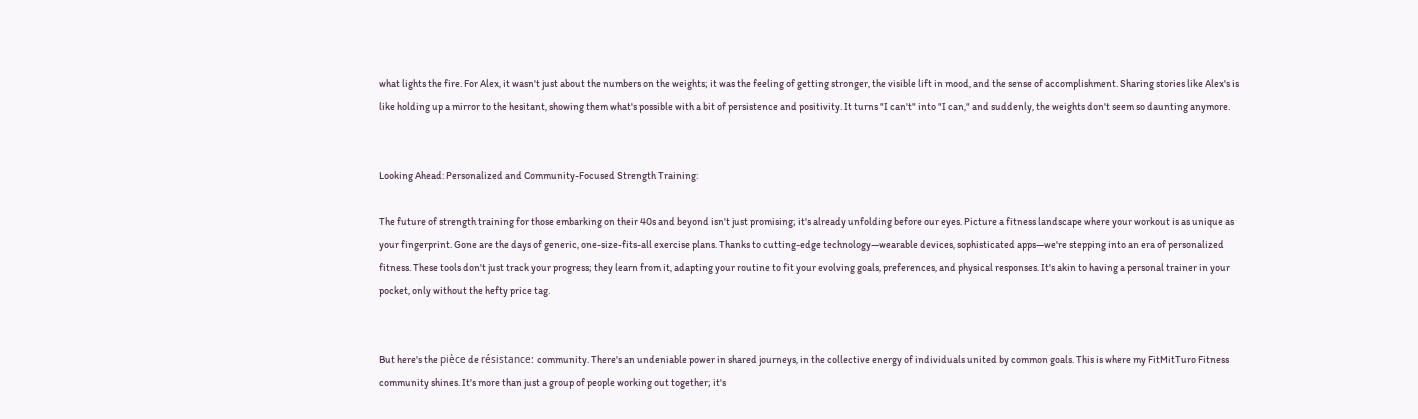what lights the fire. For Alex, it wasn't just about the numbers on the weights; it was the feeling of getting stronger, the visible lift in mood, and the sense of accomplishment. Sharing stories like Alex's is like holding up a mirror to the hesitant, showing them what's possible with a bit of persistence and positivity. It turns "I can't" into "I can," and suddenly, the weights don't seem so daunting anymore.


Looking Ahead: Personalized and Community-Focused Strength Training:

The future of strength training for those embarking on their 40s and beyond isn't just promising; it's already unfolding before our eyes. Picture a fitness landscape where your workout is as unique as your fingerprint. Gone are the days of generic, one-size-fits-all exercise plans. Thanks to cutting-edge technology—wearable devices, sophisticated apps—we're stepping into an era of personalized fitness. These tools don't just track your progress; they learn from it, adapting your routine to fit your evolving goals, preferences, and physical responses. It's akin to having a personal trainer in your pocket, only without the hefty price tag.


But here's the pièce de résistance: community. There's an undeniable power in shared journeys, in the collective energy of individuals united by common goals. This is where my FitMitTuro Fitness community shines. It's more than just a group of people working out together; it's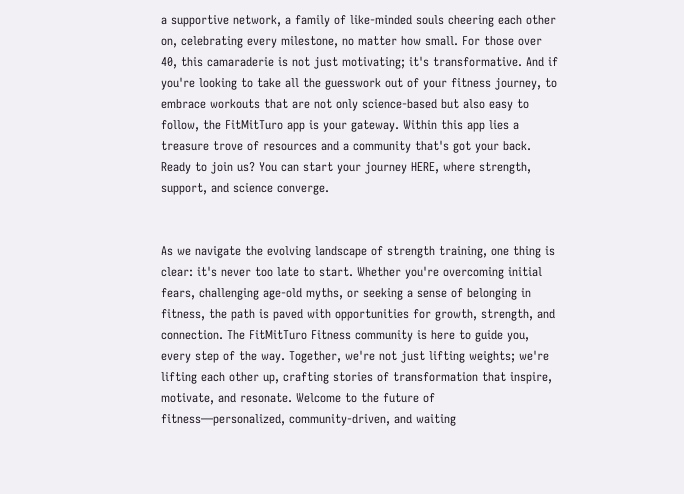a supportive network, a family of like-minded souls cheering each other on, celebrating every milestone, no matter how small. For those over 40, this camaraderie is not just motivating; it's transformative. And if you're looking to take all the guesswork out of your fitness journey, to embrace workouts that are not only science-based but also easy to follow, the FitMitTuro app is your gateway. Within this app lies a treasure trove of resources and a community that's got your back. Ready to join us? You can start your journey HERE, where strength, support, and science converge.


As we navigate the evolving landscape of strength training, one thing is clear: it's never too late to start. Whether you're overcoming initial fears, challenging age-old myths, or seeking a sense of belonging in fitness, the path is paved with opportunities for growth, strength, and connection. The FitMitTuro Fitness community is here to guide you, every step of the way. Together, we're not just lifting weights; we're lifting each other up, crafting stories of transformation that inspire, motivate, and resonate. Welcome to the future of fitness—personalized, community-driven, and waiting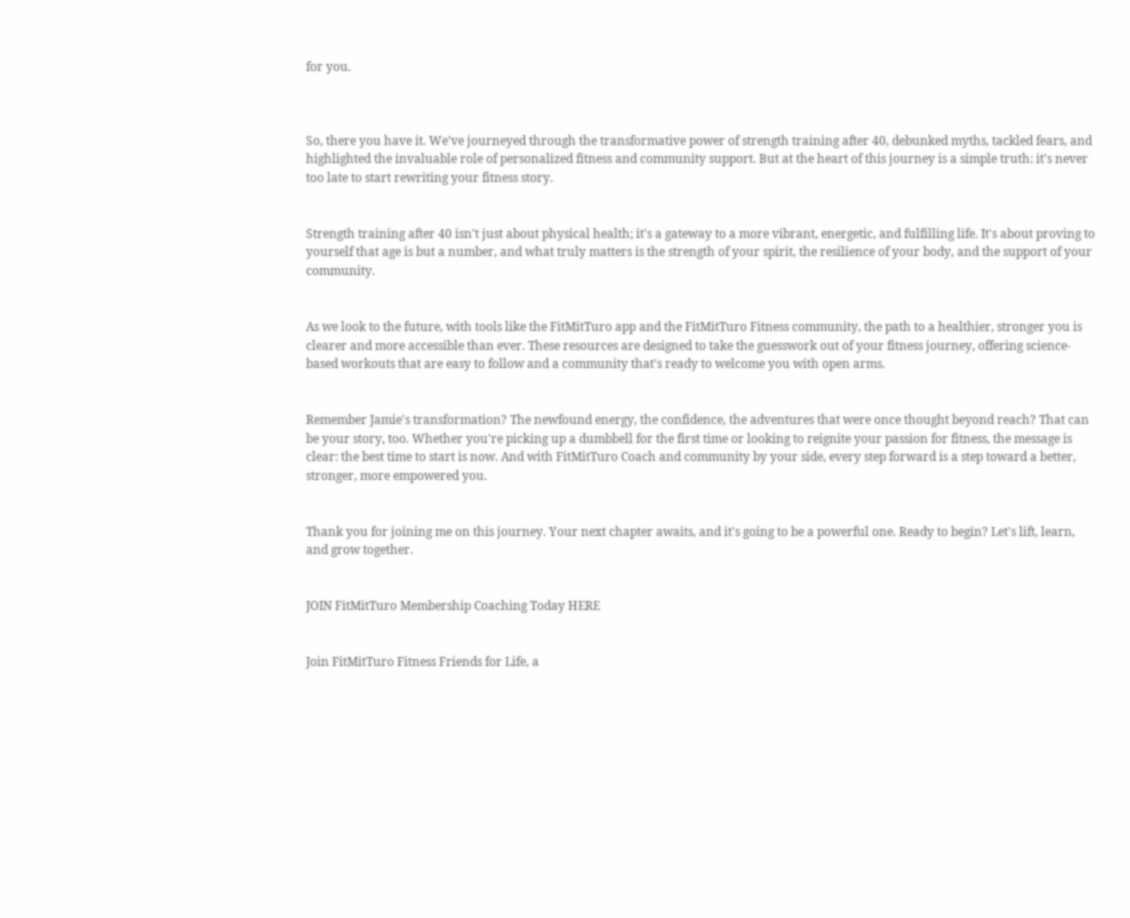for you.



So, there you have it. We've journeyed through the transformative power of strength training after 40, debunked myths, tackled fears, and highlighted the invaluable role of personalized fitness and community support. But at the heart of this journey is a simple truth: it's never too late to start rewriting your fitness story.


Strength training after 40 isn't just about physical health; it's a gateway to a more vibrant, energetic, and fulfilling life. It's about proving to yourself that age is but a number, and what truly matters is the strength of your spirit, the resilience of your body, and the support of your community.


As we look to the future, with tools like the FitMitTuro app and the FitMitTuro Fitness community, the path to a healthier, stronger you is clearer and more accessible than ever. These resources are designed to take the guesswork out of your fitness journey, offering science-based workouts that are easy to follow and a community that's ready to welcome you with open arms.


Remember Jamie's transformation? The newfound energy, the confidence, the adventures that were once thought beyond reach? That can be your story, too. Whether you're picking up a dumbbell for the first time or looking to reignite your passion for fitness, the message is clear: the best time to start is now. And with FitMitTuro Coach and community by your side, every step forward is a step toward a better, stronger, more empowered you.


Thank you for joining me on this journey. Your next chapter awaits, and it's going to be a powerful one. Ready to begin? Let's lift, learn, and grow together.


JOIN FitMitTuro Membership Coaching Today HERE


Join FitMitTuro Fitness Friends for Life, a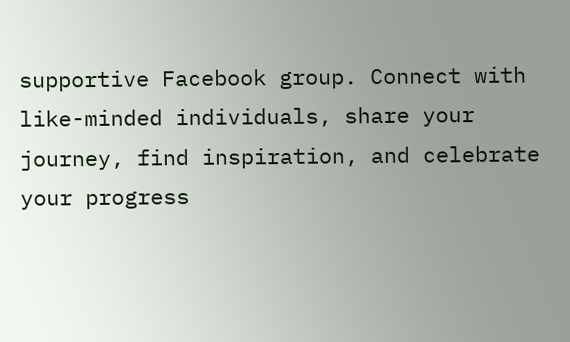supportive Facebook group. Connect with like-minded individuals, share your journey, find inspiration, and celebrate your progress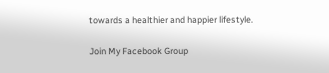towards a healthier and happier lifestyle.

Join My Facebook Group